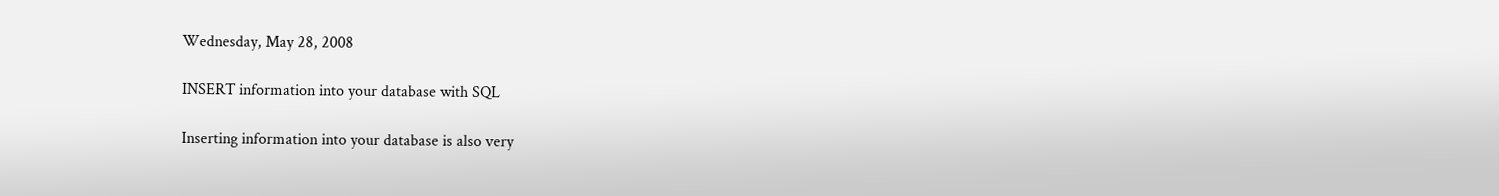Wednesday, May 28, 2008

INSERT information into your database with SQL

Inserting information into your database is also very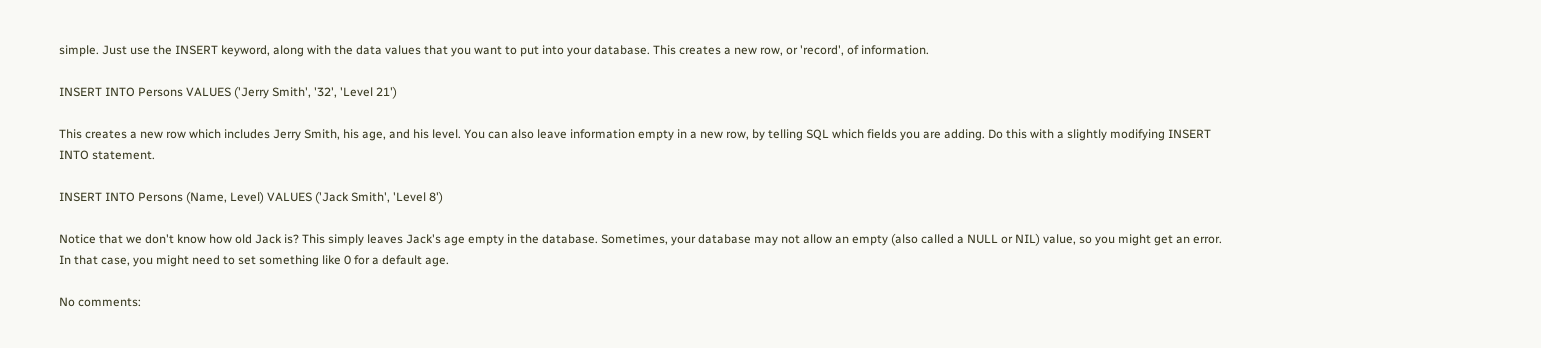simple. Just use the INSERT keyword, along with the data values that you want to put into your database. This creates a new row, or 'record', of information.

INSERT INTO Persons VALUES ('Jerry Smith', '32', 'Level 21')

This creates a new row which includes Jerry Smith, his age, and his level. You can also leave information empty in a new row, by telling SQL which fields you are adding. Do this with a slightly modifying INSERT INTO statement.

INSERT INTO Persons (Name, Level) VALUES ('Jack Smith', 'Level 8')

Notice that we don't know how old Jack is? This simply leaves Jack's age empty in the database. Sometimes, your database may not allow an empty (also called a NULL or NIL) value, so you might get an error. In that case, you might need to set something like 0 for a default age.

No comments: